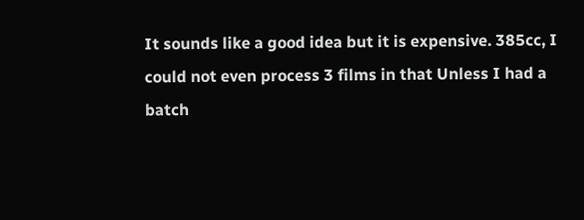It sounds like a good idea but it is expensive. 385cc, I could not even process 3 films in that Unless I had a batch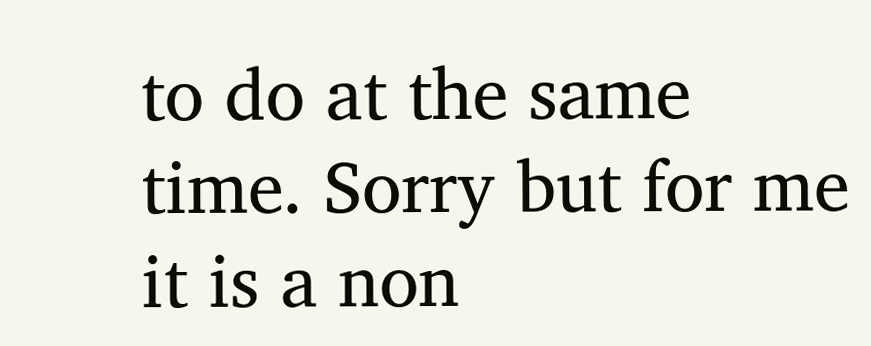to do at the same time. Sorry but for me it is a non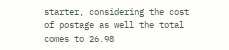starter, considering the cost of postage as well the total comes to 26.98